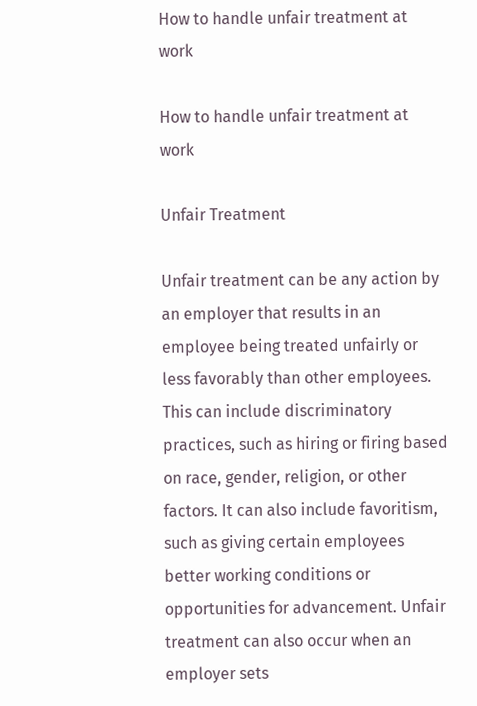How to handle unfair treatment at work

How to handle unfair treatment at work

Unfair Treatment

Unfair treatment can be any action by an employer that results in an employee being treated unfairly or less favorably than other employees. This can include discriminatory practices, such as hiring or firing based on race, gender, religion, or other factors. It can also include favoritism, such as giving certain employees better working conditions or opportunities for advancement. Unfair treatment can also occur when an employer sets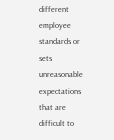different employee standards or sets unreasonable expectations that are difficult to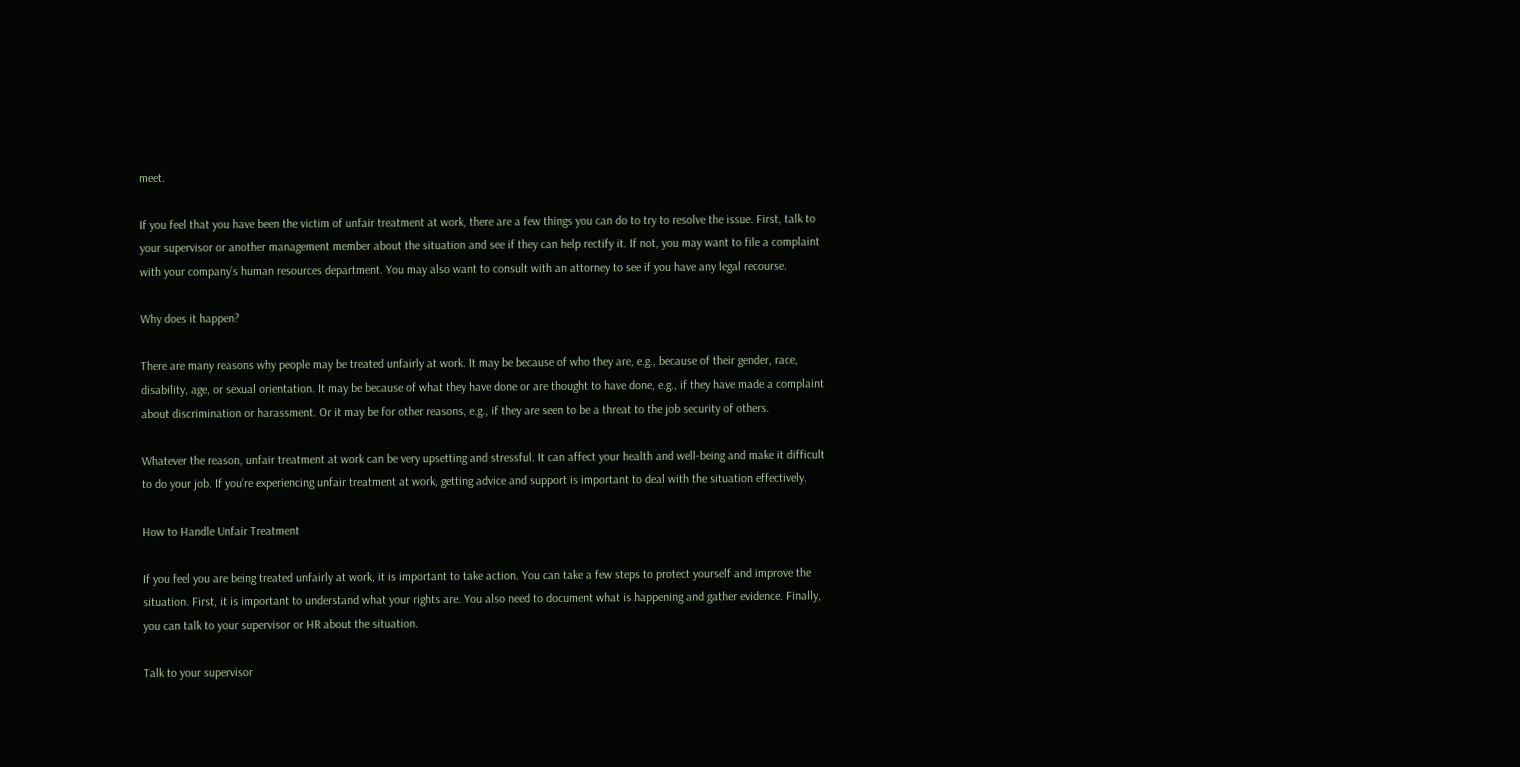meet.

If you feel that you have been the victim of unfair treatment at work, there are a few things you can do to try to resolve the issue. First, talk to your supervisor or another management member about the situation and see if they can help rectify it. If not, you may want to file a complaint with your company’s human resources department. You may also want to consult with an attorney to see if you have any legal recourse.

Why does it happen?

There are many reasons why people may be treated unfairly at work. It may be because of who they are, e.g., because of their gender, race, disability, age, or sexual orientation. It may be because of what they have done or are thought to have done, e.g., if they have made a complaint about discrimination or harassment. Or it may be for other reasons, e.g., if they are seen to be a threat to the job security of others.

Whatever the reason, unfair treatment at work can be very upsetting and stressful. It can affect your health and well-being and make it difficult to do your job. If you’re experiencing unfair treatment at work, getting advice and support is important to deal with the situation effectively.

How to Handle Unfair Treatment

If you feel you are being treated unfairly at work, it is important to take action. You can take a few steps to protect yourself and improve the situation. First, it is important to understand what your rights are. You also need to document what is happening and gather evidence. Finally, you can talk to your supervisor or HR about the situation.

Talk to your supervisor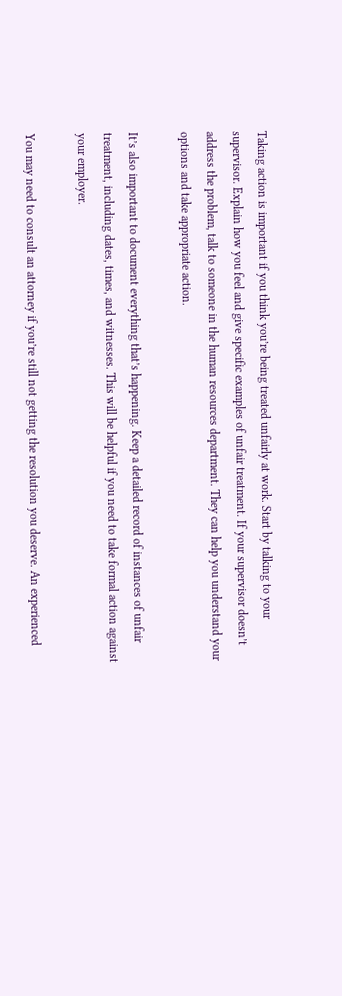Taking action is important if you think you’re being treated unfairly at work. Start by talking to your supervisor. Explain how you feel and give specific examples of unfair treatment. If your supervisor doesn’t address the problem, talk to someone in the human resources department. They can help you understand your options and take appropriate action.

It’s also important to document everything that’s happening. Keep a detailed record of instances of unfair treatment, including dates, times, and witnesses. This will be helpful if you need to take formal action against your employer.

You may need to consult an attorney if you’re still not getting the resolution you deserve. An experienced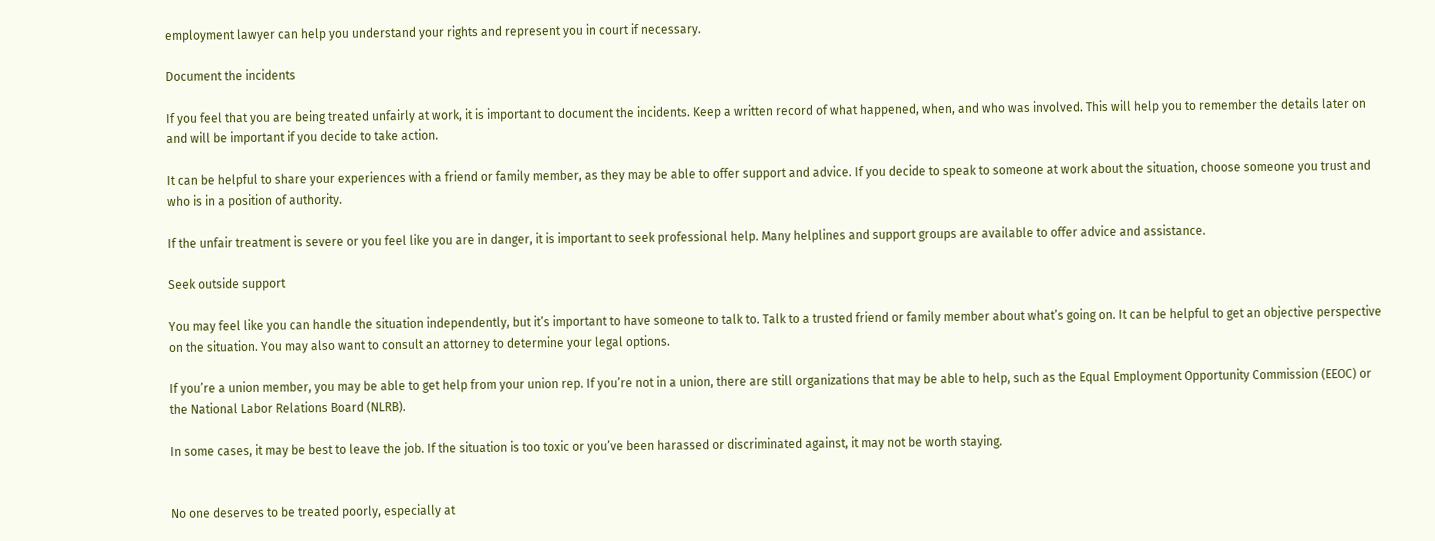employment lawyer can help you understand your rights and represent you in court if necessary.

Document the incidents

If you feel that you are being treated unfairly at work, it is important to document the incidents. Keep a written record of what happened, when, and who was involved. This will help you to remember the details later on and will be important if you decide to take action.

It can be helpful to share your experiences with a friend or family member, as they may be able to offer support and advice. If you decide to speak to someone at work about the situation, choose someone you trust and who is in a position of authority.

If the unfair treatment is severe or you feel like you are in danger, it is important to seek professional help. Many helplines and support groups are available to offer advice and assistance.

Seek outside support

You may feel like you can handle the situation independently, but it’s important to have someone to talk to. Talk to a trusted friend or family member about what’s going on. It can be helpful to get an objective perspective on the situation. You may also want to consult an attorney to determine your legal options.

If you’re a union member, you may be able to get help from your union rep. If you’re not in a union, there are still organizations that may be able to help, such as the Equal Employment Opportunity Commission (EEOC) or the National Labor Relations Board (NLRB).

In some cases, it may be best to leave the job. If the situation is too toxic or you’ve been harassed or discriminated against, it may not be worth staying.


No one deserves to be treated poorly, especially at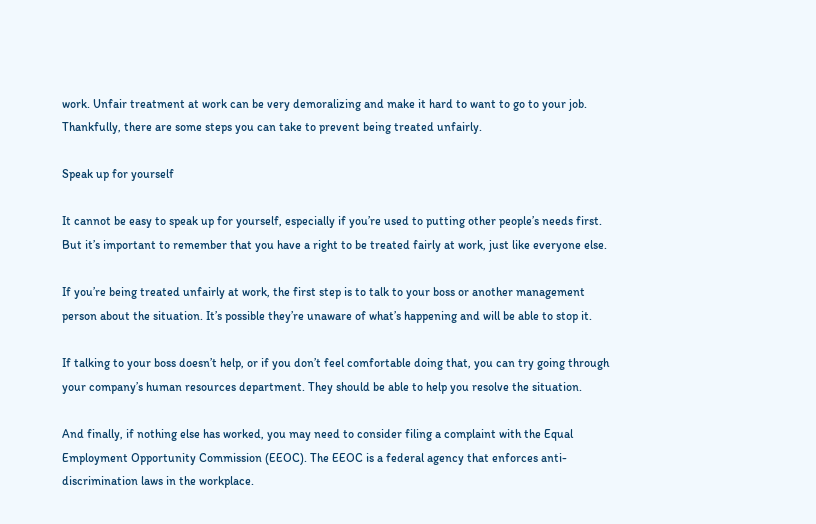work. Unfair treatment at work can be very demoralizing and make it hard to want to go to your job. Thankfully, there are some steps you can take to prevent being treated unfairly.

Speak up for yourself

It cannot be easy to speak up for yourself, especially if you’re used to putting other people’s needs first. But it’s important to remember that you have a right to be treated fairly at work, just like everyone else.

If you’re being treated unfairly at work, the first step is to talk to your boss or another management person about the situation. It’s possible they’re unaware of what’s happening and will be able to stop it.

If talking to your boss doesn’t help, or if you don’t feel comfortable doing that, you can try going through your company’s human resources department. They should be able to help you resolve the situation.

And finally, if nothing else has worked, you may need to consider filing a complaint with the Equal Employment Opportunity Commission (EEOC). The EEOC is a federal agency that enforces anti-discrimination laws in the workplace.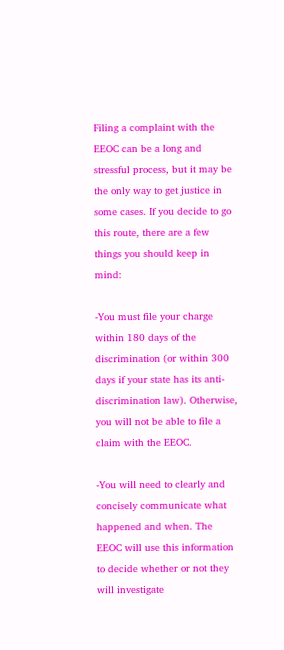Filing a complaint with the EEOC can be a long and stressful process, but it may be the only way to get justice in some cases. If you decide to go this route, there are a few things you should keep in mind:

-You must file your charge within 180 days of the discrimination (or within 300 days if your state has its anti-discrimination law). Otherwise, you will not be able to file a claim with the EEOC.

-You will need to clearly and concisely communicate what happened and when. The EEOC will use this information to decide whether or not they will investigate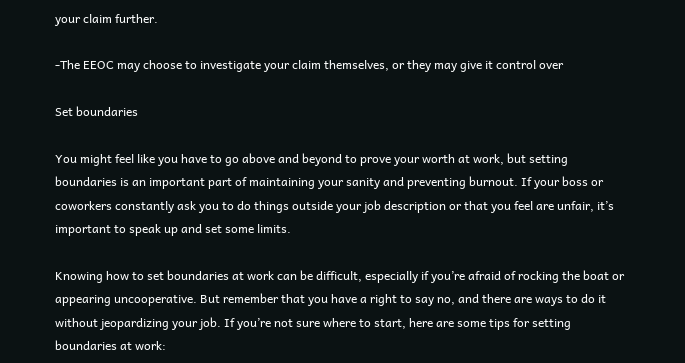your claim further.

-The EEOC may choose to investigate your claim themselves, or they may give it control over

Set boundaries

You might feel like you have to go above and beyond to prove your worth at work, but setting boundaries is an important part of maintaining your sanity and preventing burnout. If your boss or coworkers constantly ask you to do things outside your job description or that you feel are unfair, it’s important to speak up and set some limits.

Knowing how to set boundaries at work can be difficult, especially if you’re afraid of rocking the boat or appearing uncooperative. But remember that you have a right to say no, and there are ways to do it without jeopardizing your job. If you’re not sure where to start, here are some tips for setting boundaries at work: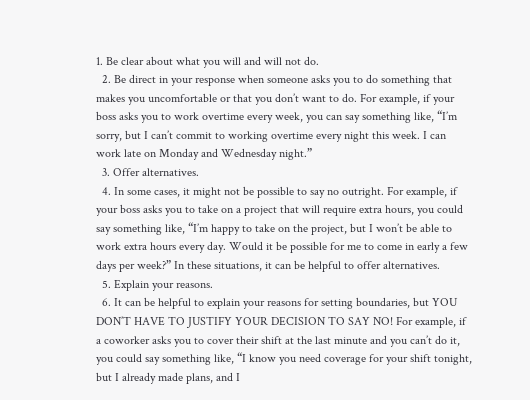1. Be clear about what you will and will not do.
  2. Be direct in your response when someone asks you to do something that makes you uncomfortable or that you don’t want to do. For example, if your boss asks you to work overtime every week, you can say something like, “I’m sorry, but I can’t commit to working overtime every night this week. I can work late on Monday and Wednesday night.”
  3. Offer alternatives.
  4. In some cases, it might not be possible to say no outright. For example, if your boss asks you to take on a project that will require extra hours, you could say something like, “I’m happy to take on the project, but I won’t be able to work extra hours every day. Would it be possible for me to come in early a few days per week?” In these situations, it can be helpful to offer alternatives.
  5. Explain your reasons.
  6. It can be helpful to explain your reasons for setting boundaries, but YOU DON’T HAVE TO JUSTIFY YOUR DECISION TO SAY NO! For example, if a coworker asks you to cover their shift at the last minute and you can’t do it, you could say something like, “I know you need coverage for your shift tonight, but I already made plans, and I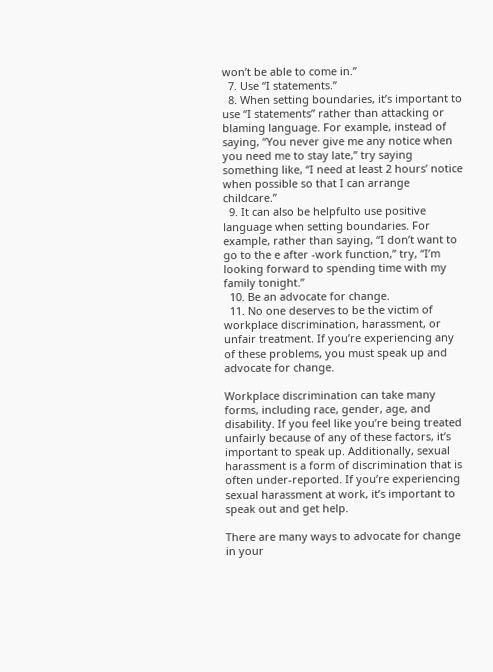won’t be able to come in.”
  7. Use “I statements.”
  8. When setting boundaries, it’s important to use “I statements” rather than attacking or blaming language. For example, instead of saying, “You never give me any notice when you need me to stay late,” try saying something like, “I need at least 2 hours’ notice when possible so that I can arrange childcare.”
  9. It can also be helpfulto use positive language when setting boundaries. For example, rather than saying, “I don’t want to go to the e after -work function,” try, “I’m looking forward to spending time with my family tonight.”
  10. Be an advocate for change.
  11. No one deserves to be the victim of workplace discrimination, harassment, or unfair treatment. If you’re experiencing any of these problems, you must speak up and advocate for change.

Workplace discrimination can take many forms, including race, gender, age, and disability. If you feel like you’re being treated unfairly because of any of these factors, it’s important to speak up. Additionally, sexual harassment is a form of discrimination that is often under-reported. If you’re experiencing sexual harassment at work, it’s important to speak out and get help.

There are many ways to advocate for change in your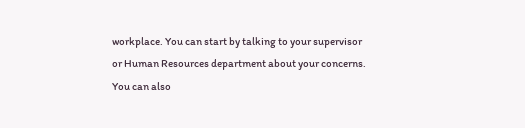workplace. You can start by talking to your supervisor or Human Resources department about your concerns. You can also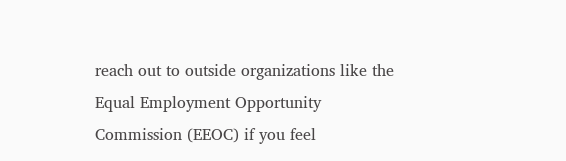reach out to outside organizations like the Equal Employment Opportunity Commission (EEOC) if you feel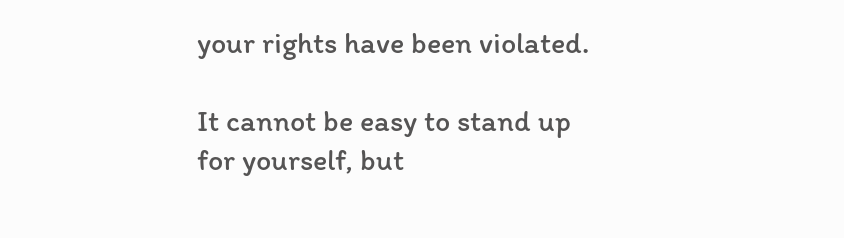your rights have been violated.

It cannot be easy to stand up for yourself, but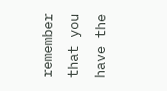remember that you have the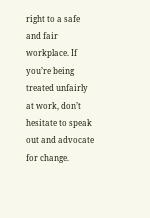right to a safe and fair workplace. If you’re being treated unfairly at work, don’t hesitate to speak out and advocate for change.